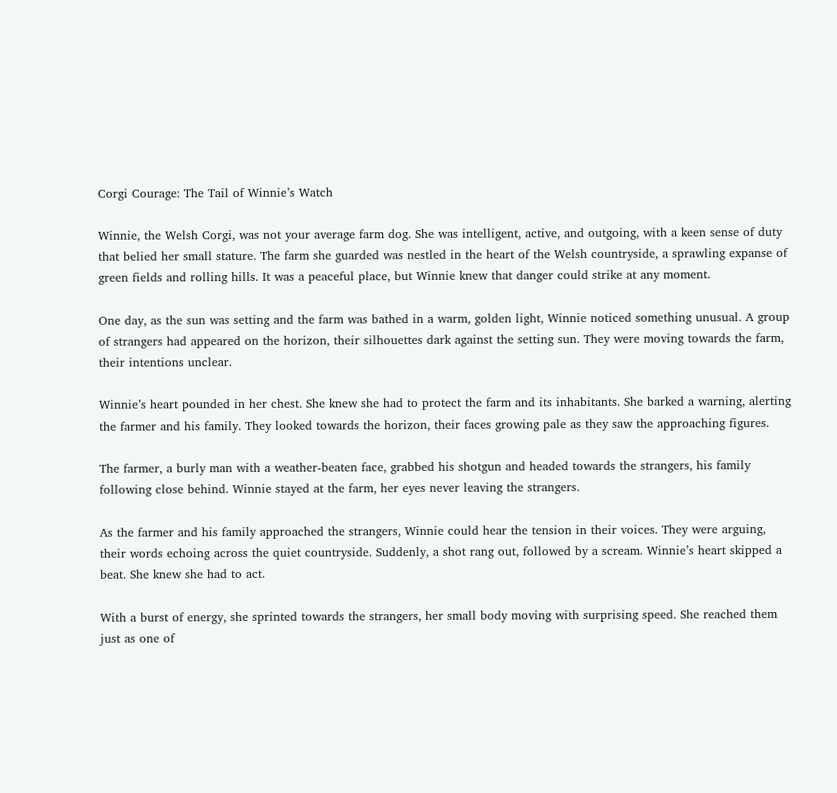Corgi Courage: The Tail of Winnie’s Watch

Winnie, the Welsh Corgi, was not your average farm dog. She was intelligent, active, and outgoing, with a keen sense of duty that belied her small stature. The farm she guarded was nestled in the heart of the Welsh countryside, a sprawling expanse of green fields and rolling hills. It was a peaceful place, but Winnie knew that danger could strike at any moment.

One day, as the sun was setting and the farm was bathed in a warm, golden light, Winnie noticed something unusual. A group of strangers had appeared on the horizon, their silhouettes dark against the setting sun. They were moving towards the farm, their intentions unclear.

Winnie’s heart pounded in her chest. She knew she had to protect the farm and its inhabitants. She barked a warning, alerting the farmer and his family. They looked towards the horizon, their faces growing pale as they saw the approaching figures.

The farmer, a burly man with a weather-beaten face, grabbed his shotgun and headed towards the strangers, his family following close behind. Winnie stayed at the farm, her eyes never leaving the strangers.

As the farmer and his family approached the strangers, Winnie could hear the tension in their voices. They were arguing, their words echoing across the quiet countryside. Suddenly, a shot rang out, followed by a scream. Winnie’s heart skipped a beat. She knew she had to act.

With a burst of energy, she sprinted towards the strangers, her small body moving with surprising speed. She reached them just as one of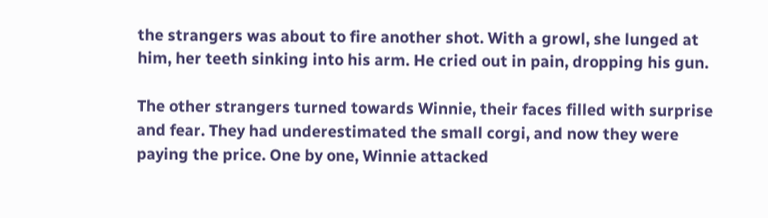the strangers was about to fire another shot. With a growl, she lunged at him, her teeth sinking into his arm. He cried out in pain, dropping his gun.

The other strangers turned towards Winnie, their faces filled with surprise and fear. They had underestimated the small corgi, and now they were paying the price. One by one, Winnie attacked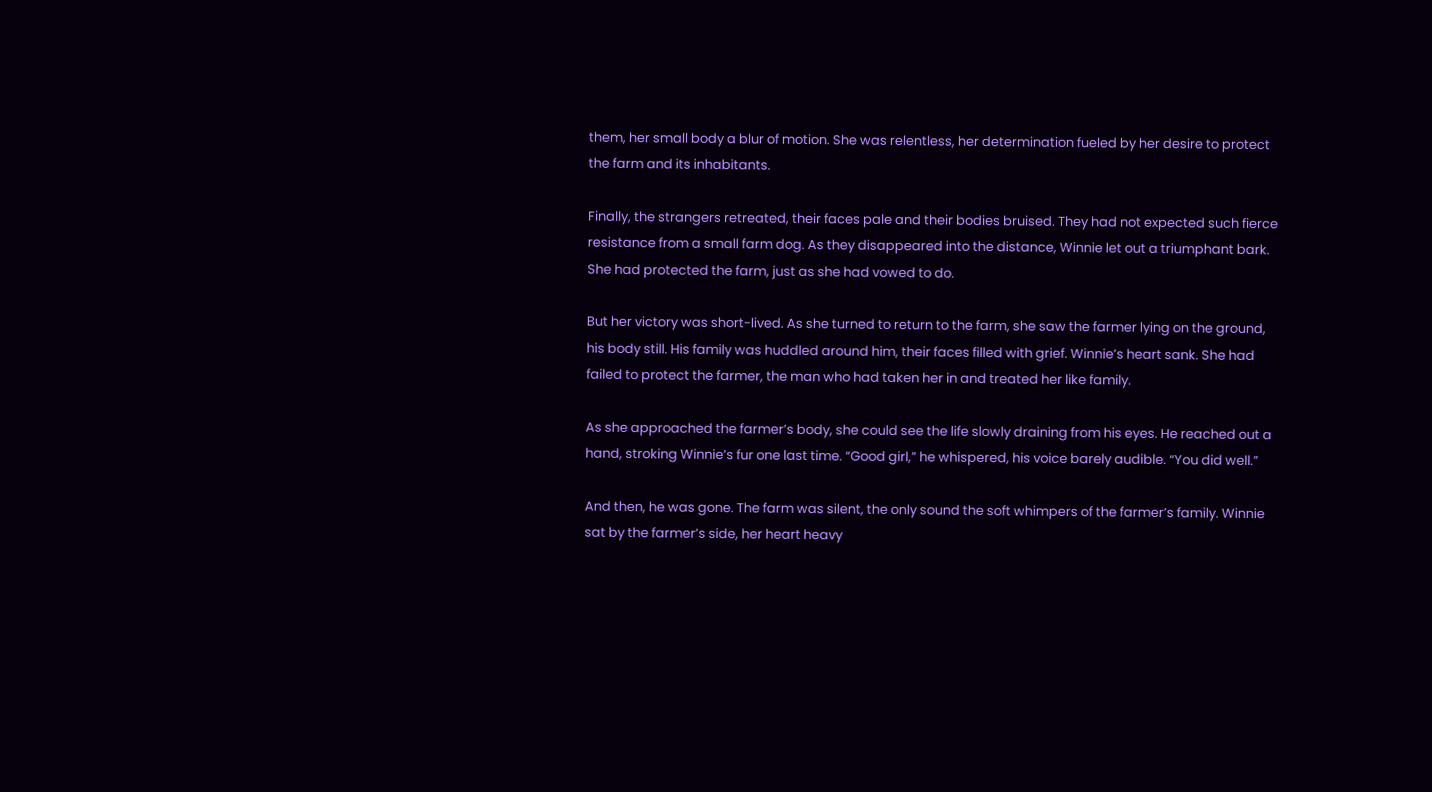them, her small body a blur of motion. She was relentless, her determination fueled by her desire to protect the farm and its inhabitants.

Finally, the strangers retreated, their faces pale and their bodies bruised. They had not expected such fierce resistance from a small farm dog. As they disappeared into the distance, Winnie let out a triumphant bark. She had protected the farm, just as she had vowed to do.

But her victory was short-lived. As she turned to return to the farm, she saw the farmer lying on the ground, his body still. His family was huddled around him, their faces filled with grief. Winnie’s heart sank. She had failed to protect the farmer, the man who had taken her in and treated her like family.

As she approached the farmer’s body, she could see the life slowly draining from his eyes. He reached out a hand, stroking Winnie’s fur one last time. “Good girl,” he whispered, his voice barely audible. “You did well.”

And then, he was gone. The farm was silent, the only sound the soft whimpers of the farmer’s family. Winnie sat by the farmer’s side, her heart heavy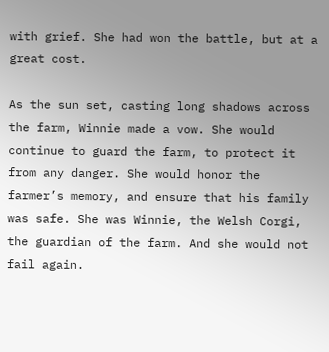with grief. She had won the battle, but at a great cost.

As the sun set, casting long shadows across the farm, Winnie made a vow. She would continue to guard the farm, to protect it from any danger. She would honor the farmer’s memory, and ensure that his family was safe. She was Winnie, the Welsh Corgi, the guardian of the farm. And she would not fail again.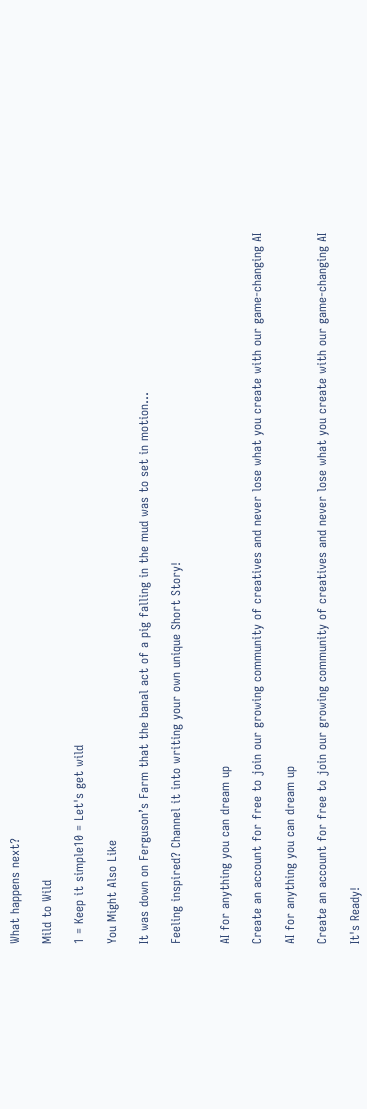What happens next?

Mild to Wild

1 = Keep it simple10 = Let's get wild

You Might Also Like

It was down on Ferguson’s Farm that the banal act of a pig falling in the mud was to set in motion...

Feeling inspired? Channel it into writing your own unique Short Story!


AI for anything you can dream up

Create an account for free to join our growing community of creatives and never lose what you create with our game-changing AI

AI for anything you can dream up

Create an account for free to join our growing community of creatives and never lose what you create with our game-changing AI

It's Ready!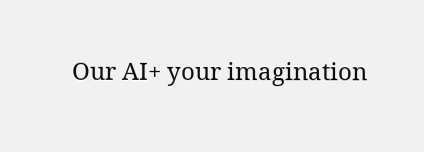Our AI+ your imagination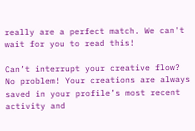really are a perfect match. We can't wait for you to read this!

Can’t interrupt your creative flow? No problem! Your creations are always saved in your profile’s most recent activity and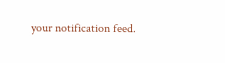your notification feed.